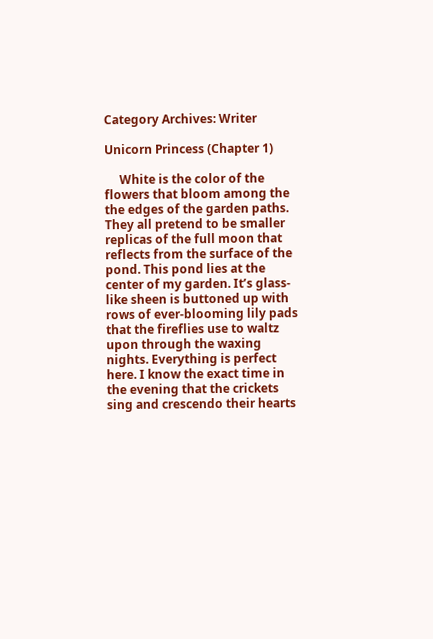Category Archives: Writer

Unicorn Princess (Chapter 1)

     White is the color of the flowers that bloom among the the edges of the garden paths. They all pretend to be smaller replicas of the full moon that reflects from the surface of the pond. This pond lies at the center of my garden. It’s glass-like sheen is buttoned up with rows of ever-blooming lily pads that the fireflies use to waltz upon through the waxing nights. Everything is perfect here. I know the exact time in the evening that the crickets sing and crescendo their hearts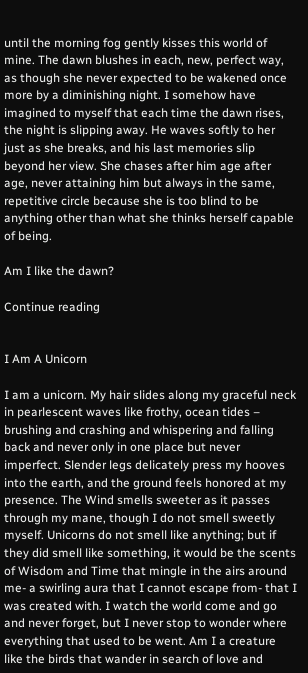until the morning fog gently kisses this world of mine. The dawn blushes in each, new, perfect way, as though she never expected to be wakened once more by a diminishing night. I somehow have imagined to myself that each time the dawn rises, the night is slipping away. He waves softly to her just as she breaks, and his last memories slip beyond her view. She chases after him age after age, never attaining him but always in the same, repetitive circle because she is too blind to be anything other than what she thinks herself capable of being.

Am I like the dawn?

Continue reading


I Am A Unicorn

I am a unicorn. My hair slides along my graceful neck in pearlescent waves like frothy, ocean tides – brushing and crashing and whispering and falling back and never only in one place but never imperfect. Slender legs delicately press my hooves into the earth, and the ground feels honored at my presence. The Wind smells sweeter as it passes through my mane, though I do not smell sweetly myself. Unicorns do not smell like anything; but if they did smell like something, it would be the scents of Wisdom and Time that mingle in the airs around me- a swirling aura that I cannot escape from- that I was created with. I watch the world come and go and never forget, but I never stop to wonder where everything that used to be went. Am I a creature like the birds that wander in search of love and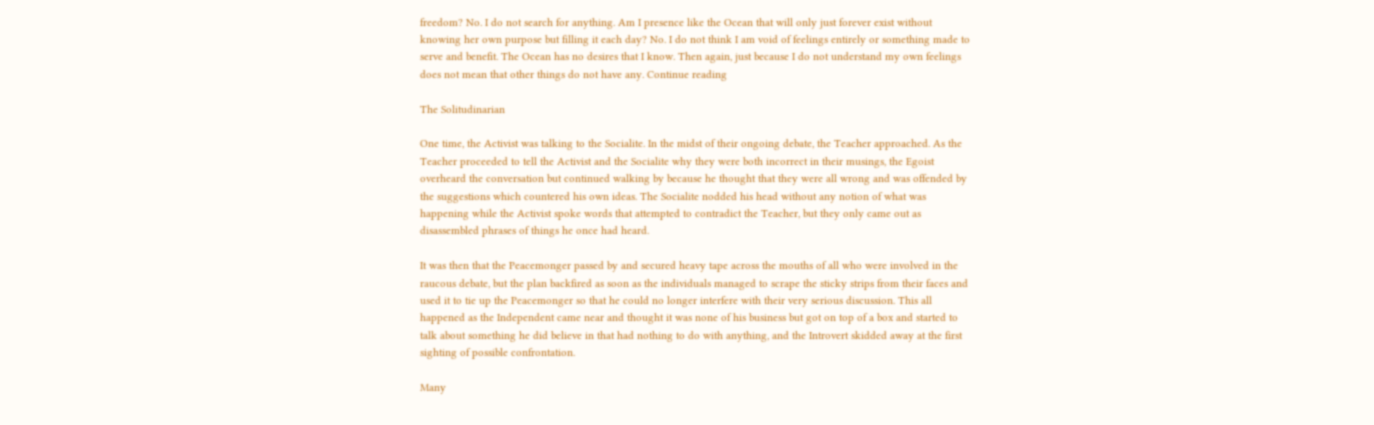freedom? No. I do not search for anything. Am I presence like the Ocean that will only just forever exist without knowing her own purpose but filling it each day? No. I do not think I am void of feelings entirely or something made to serve and benefit. The Ocean has no desires that I know. Then again, just because I do not understand my own feelings does not mean that other things do not have any. Continue reading

The Solitudinarian

One time, the Activist was talking to the Socialite. In the midst of their ongoing debate, the Teacher approached. As the Teacher proceeded to tell the Activist and the Socialite why they were both incorrect in their musings, the Egoist overheard the conversation but continued walking by because he thought that they were all wrong and was offended by the suggestions which countered his own ideas. The Socialite nodded his head without any notion of what was happening while the Activist spoke words that attempted to contradict the Teacher, but they only came out as disassembled phrases of things he once had heard.

It was then that the Peacemonger passed by and secured heavy tape across the mouths of all who were involved in the raucous debate, but the plan backfired as soon as the individuals managed to scrape the sticky strips from their faces and used it to tie up the Peacemonger so that he could no longer interfere with their very serious discussion. This all happened as the Independent came near and thought it was none of his business but got on top of a box and started to talk about something he did believe in that had nothing to do with anything, and the Introvert skidded away at the first sighting of possible confrontation.

Many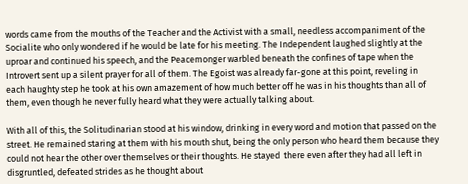words came from the mouths of the Teacher and the Activist with a small, needless accompaniment of the Socialite who only wondered if he would be late for his meeting. The Independent laughed slightly at the uproar and continued his speech, and the Peacemonger warbled beneath the confines of tape when the Introvert sent up a silent prayer for all of them. The Egoist was already far-gone at this point, reveling in each haughty step he took at his own amazement of how much better off he was in his thoughts than all of them, even though he never fully heard what they were actually talking about.

With all of this, the Solitudinarian stood at his window, drinking in every word and motion that passed on the street. He remained staring at them with his mouth shut, being the only person who heard them because they could not hear the other over themselves or their thoughts. He stayed  there even after they had all left in disgruntled, defeated strides as he thought about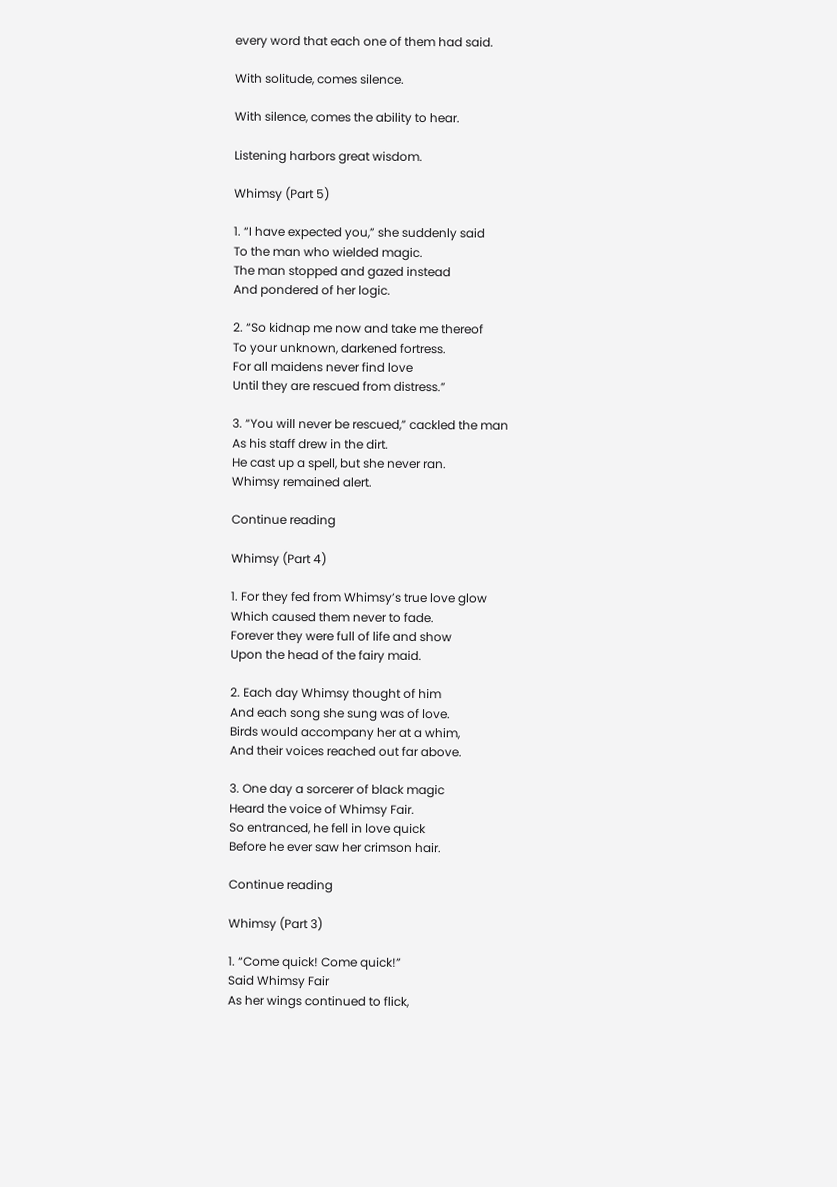every word that each one of them had said.

With solitude, comes silence.

With silence, comes the ability to hear.

Listening harbors great wisdom.

Whimsy (Part 5)

1. “I have expected you,” she suddenly said
To the man who wielded magic.
The man stopped and gazed instead
And pondered of her logic.

2. “So kidnap me now and take me thereof
To your unknown, darkened fortress.
For all maidens never find love
Until they are rescued from distress.”

3. “You will never be rescued,” cackled the man
As his staff drew in the dirt.
He cast up a spell, but she never ran.
Whimsy remained alert.

Continue reading

Whimsy (Part 4)

1. For they fed from Whimsy’s true love glow
Which caused them never to fade.
Forever they were full of life and show
Upon the head of the fairy maid.

2. Each day Whimsy thought of him
And each song she sung was of love.
Birds would accompany her at a whim,
And their voices reached out far above.

3. One day a sorcerer of black magic
Heard the voice of Whimsy Fair.
So entranced, he fell in love quick
Before he ever saw her crimson hair.

Continue reading

Whimsy (Part 3)

1. “Come quick! Come quick!”
Said Whimsy Fair
As her wings continued to flick,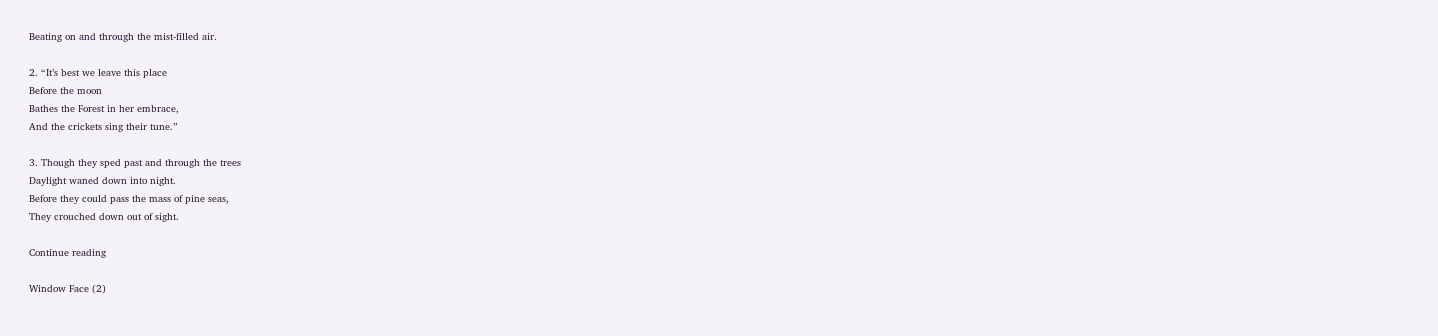Beating on and through the mist-filled air.

2. “It’s best we leave this place
Before the moon
Bathes the Forest in her embrace,
And the crickets sing their tune.”

3. Though they sped past and through the trees
Daylight waned down into night.
Before they could pass the mass of pine seas,
They crouched down out of sight.

Continue reading

Window Face (2)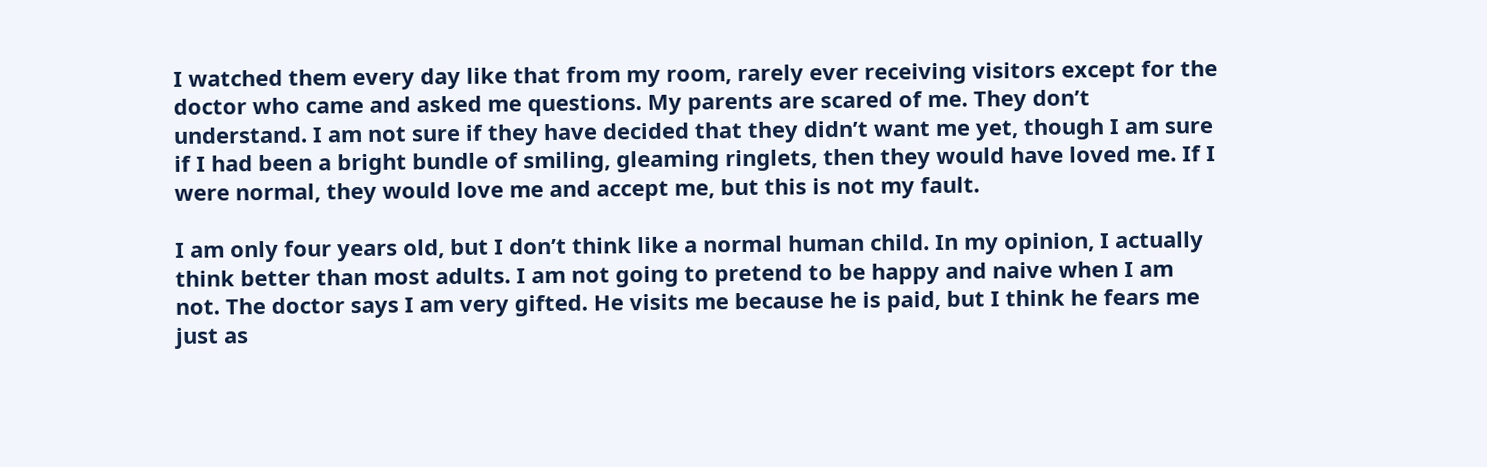I watched them every day like that from my room, rarely ever receiving visitors except for the doctor who came and asked me questions. My parents are scared of me. They don’t understand. I am not sure if they have decided that they didn’t want me yet, though I am sure if I had been a bright bundle of smiling, gleaming ringlets, then they would have loved me. If I were normal, they would love me and accept me, but this is not my fault.

I am only four years old, but I don’t think like a normal human child. In my opinion, I actually think better than most adults. I am not going to pretend to be happy and naive when I am not. The doctor says I am very gifted. He visits me because he is paid, but I think he fears me just as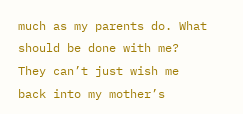much as my parents do. What should be done with me? They can’t just wish me back into my mother’s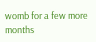womb for a few more months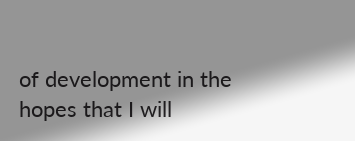of development in the hopes that I will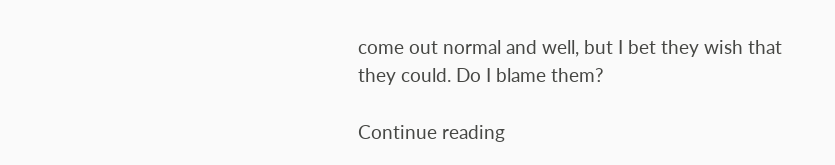come out normal and well, but I bet they wish that they could. Do I blame them?

Continue reading